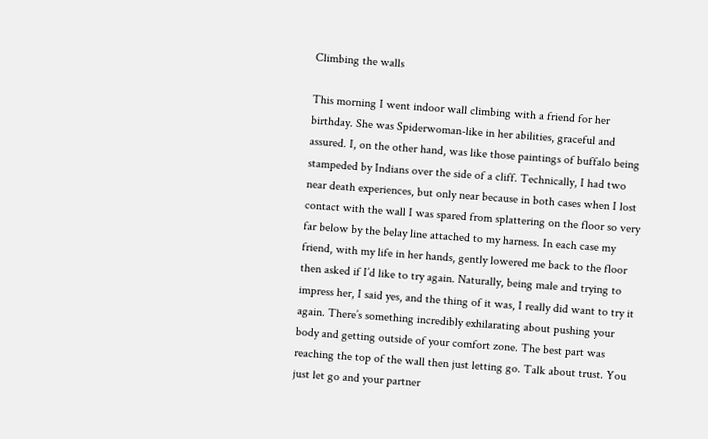Climbing the walls

This morning I went indoor wall climbing with a friend for her birthday. She was Spiderwoman-like in her abilities, graceful and assured. I, on the other hand, was like those paintings of buffalo being stampeded by Indians over the side of a cliff. Technically, I had two near death experiences, but only near because in both cases when I lost contact with the wall I was spared from splattering on the floor so very far below by the belay line attached to my harness. In each case my friend, with my life in her hands, gently lowered me back to the floor then asked if I’d like to try again. Naturally, being male and trying to impress her, I said yes, and the thing of it was, I really did want to try it again. There’s something incredibly exhilarating about pushing your body and getting outside of your comfort zone. The best part was reaching the top of the wall then just letting go. Talk about trust. You just let go and your partner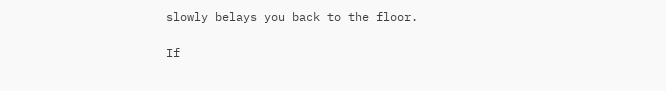slowly belays you back to the floor.

If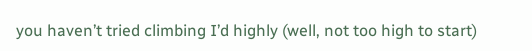you haven’t tried climbing I’d highly (well, not too high to start)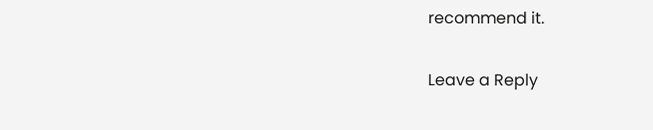recommend it.

Leave a Reply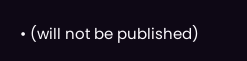• (will not be published)